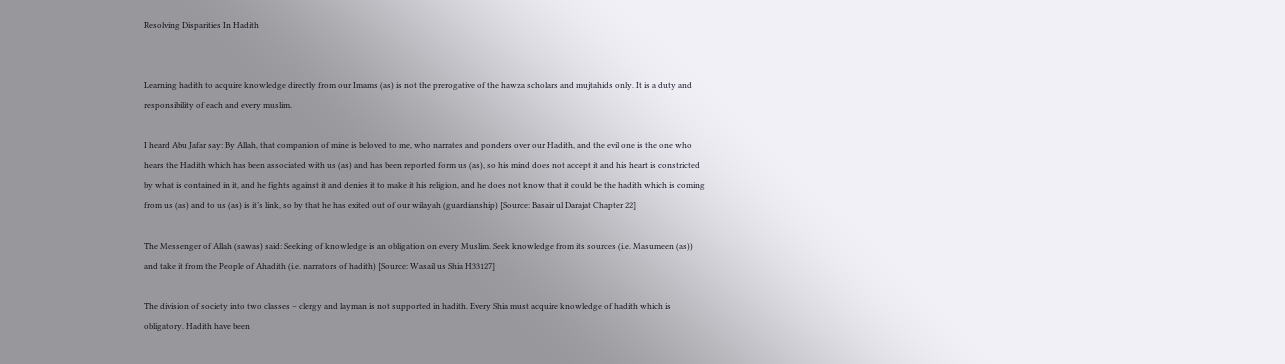Resolving Disparities In Hadith


Learning hadith to acquire knowledge directly from our Imams (as) is not the prerogative of the hawza scholars and mujtahids only. It is a duty and responsibility of each and every muslim.

I heard Abu Jafar say: By Allah, that companion of mine is beloved to me, who narrates and ponders over our Hadith, and the evil one is the one who hears the Hadith which has been associated with us (as) and has been reported form us (as), so his mind does not accept it and his heart is constricted by what is contained in it, and he fights against it and denies it to make it his religion, and he does not know that it could be the hadith which is coming from us (as) and to us (as) is it’s link, so by that he has exited out of our wilayah (guardianship) [Source: Basair ul Darajat Chapter 22]

The Messenger of Allah (sawas) said: Seeking of knowledge is an obligation on every Muslim. Seek knowledge from its sources (i.e. Masumeen (as)) and take it from the People of Ahadith (i.e. narrators of hadith) [Source: Wasail us Shia H33127]

The division of society into two classes – clergy and layman is not supported in hadith. Every Shia must acquire knowledge of hadith which is obligatory. Hadith have been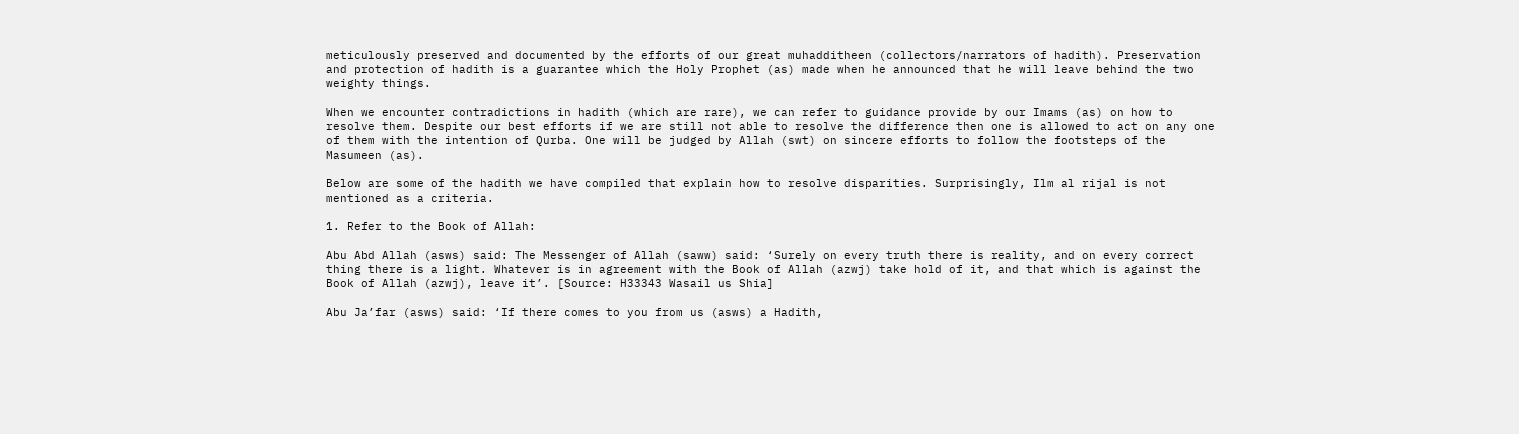meticulously preserved and documented by the efforts of our great muhadditheen (collectors/narrators of hadith). Preservation and protection of hadith is a guarantee which the Holy Prophet (as) made when he announced that he will leave behind the two weighty things.

When we encounter contradictions in hadith (which are rare), we can refer to guidance provide by our Imams (as) on how to resolve them. Despite our best efforts if we are still not able to resolve the difference then one is allowed to act on any one of them with the intention of Qurba. One will be judged by Allah (swt) on sincere efforts to follow the footsteps of the Masumeen (as).

Below are some of the hadith we have compiled that explain how to resolve disparities. Surprisingly, Ilm al rijal is not mentioned as a criteria.

1. Refer to the Book of Allah:

Abu Abd Allah (asws) said: The Messenger of Allah (saww) said: ‘Surely on every truth there is reality, and on every correct thing there is a light. Whatever is in agreement with the Book of Allah (azwj) take hold of it, and that which is against the Book of Allah (azwj), leave it’. [Source: H33343 Wasail us Shia]

Abu Ja’far (asws) said: ‘If there comes to you from us (asws) a Hadith,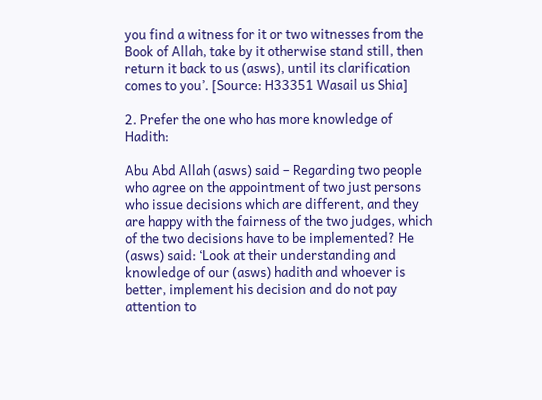you find a witness for it or two witnesses from the Book of Allah, take by it otherwise stand still, then return it back to us (asws), until its clarification comes to you’. [Source: H33351 Wasail us Shia]

2. Prefer the one who has more knowledge of Hadith:

Abu Abd Allah (asws) said – Regarding two people who agree on the appointment of two just persons who issue decisions which are different, and they are happy with the fairness of the two judges, which of the two decisions have to be implemented? He (asws) said: ‘Look at their understanding and knowledge of our (asws) hadith and whoever is better, implement his decision and do not pay attention to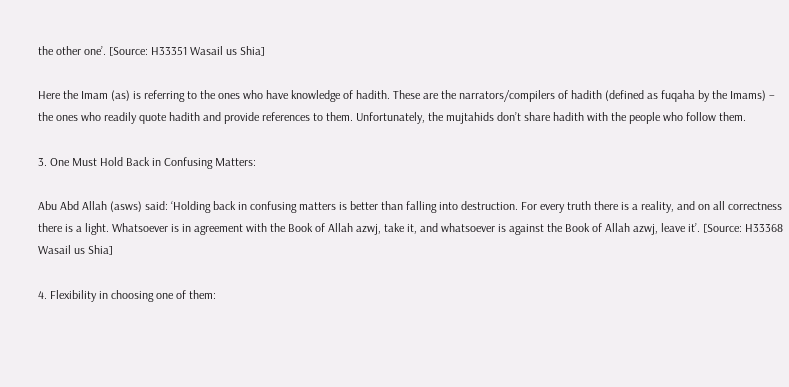the other one’. [Source: H33351 Wasail us Shia]

Here the Imam (as) is referring to the ones who have knowledge of hadith. These are the narrators/compilers of hadith (defined as fuqaha by the Imams) – the ones who readily quote hadith and provide references to them. Unfortunately, the mujtahids don’t share hadith with the people who follow them.

3. One Must Hold Back in Confusing Matters:

Abu Abd Allah (asws) said: ‘Holding back in confusing matters is better than falling into destruction. For every truth there is a reality, and on all correctness there is a light. Whatsoever is in agreement with the Book of Allah azwj, take it, and whatsoever is against the Book of Allah azwj, leave it’. [Source: H33368 Wasail us Shia]

4. Flexibility in choosing one of them: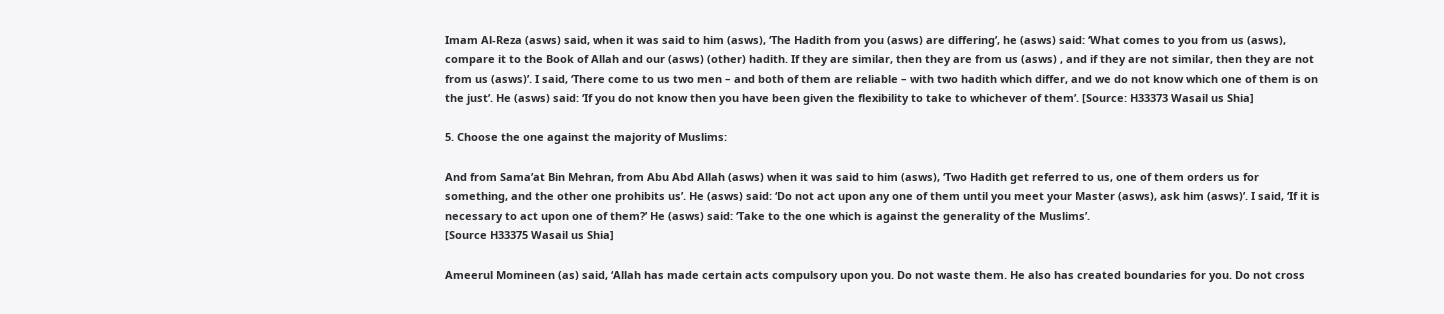Imam Al-Reza (asws) said, when it was said to him (asws), ‘The Hadith from you (asws) are differing’, he (asws) said: ‘What comes to you from us (asws), compare it to the Book of Allah and our (asws) (other) hadith. If they are similar, then they are from us (asws) , and if they are not similar, then they are not from us (asws)’. I said, ‘There come to us two men – and both of them are reliable – with two hadith which differ, and we do not know which one of them is on the just’. He (asws) said: ‘If you do not know then you have been given the flexibility to take to whichever of them’. [Source: H33373 Wasail us Shia]

5. Choose the one against the majority of Muslims:

And from Sama’at Bin Mehran, from Abu Abd Allah (asws) when it was said to him (asws), ‘Two Hadith get referred to us, one of them orders us for something, and the other one prohibits us’. He (asws) said: ‘Do not act upon any one of them until you meet your Master (asws), ask him (asws)’. I said, ‘If it is necessary to act upon one of them?’ He (asws) said: ‘Take to the one which is against the generality of the Muslims’.
[Source H33375 Wasail us Shia]

Ameerul Momineen (as) said, ‘Allah has made certain acts compulsory upon you. Do not waste them. He also has created boundaries for you. Do not cross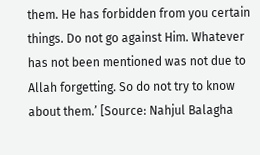them. He has forbidden from you certain things. Do not go against Him. Whatever has not been mentioned was not due to Allah forgetting. So do not try to know about them.’ [Source: Nahjul Balagha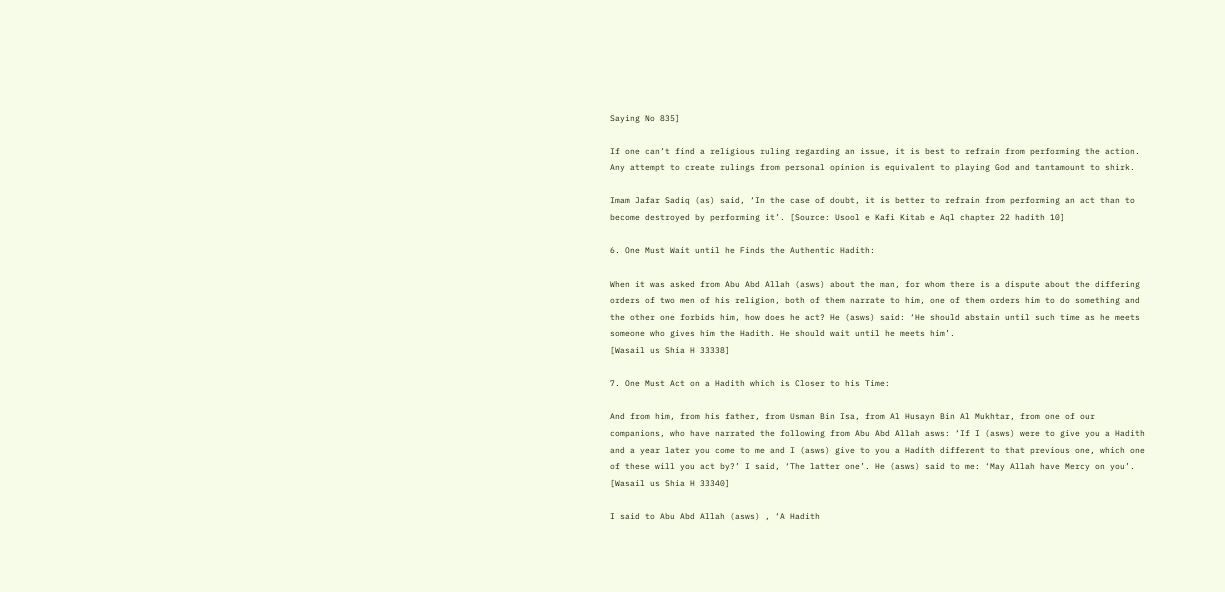Saying No 835]

If one can’t find a religious ruling regarding an issue, it is best to refrain from performing the action. Any attempt to create rulings from personal opinion is equivalent to playing God and tantamount to shirk.

Imam Jafar Sadiq (as) said, ‘In the case of doubt, it is better to refrain from performing an act than to become destroyed by performing it’. [Source: Usool e Kafi Kitab e Aql chapter 22 hadith 10]

6. One Must Wait until he Finds the Authentic Hadith:

When it was asked from Abu Abd Allah (asws) about the man, for whom there is a dispute about the differing orders of two men of his religion, both of them narrate to him, one of them orders him to do something and the other one forbids him, how does he act? He (asws) said: ‘He should abstain until such time as he meets someone who gives him the Hadith. He should wait until he meets him’.
[Wasail us Shia H 33338]

7. One Must Act on a Hadith which is Closer to his Time:

And from him, from his father, from Usman Bin Isa, from Al Husayn Bin Al Mukhtar, from one of our companions, who have narrated the following from Abu Abd Allah asws: ‘If I (asws) were to give you a Hadith and a year later you come to me and I (asws) give to you a Hadith different to that previous one, which one of these will you act by?’ I said, ‘The latter one’. He (asws) said to me: ‘May Allah have Mercy on you’. [Wasail us Shia H 33340]

I said to Abu Abd Allah (asws) , ‘A Hadith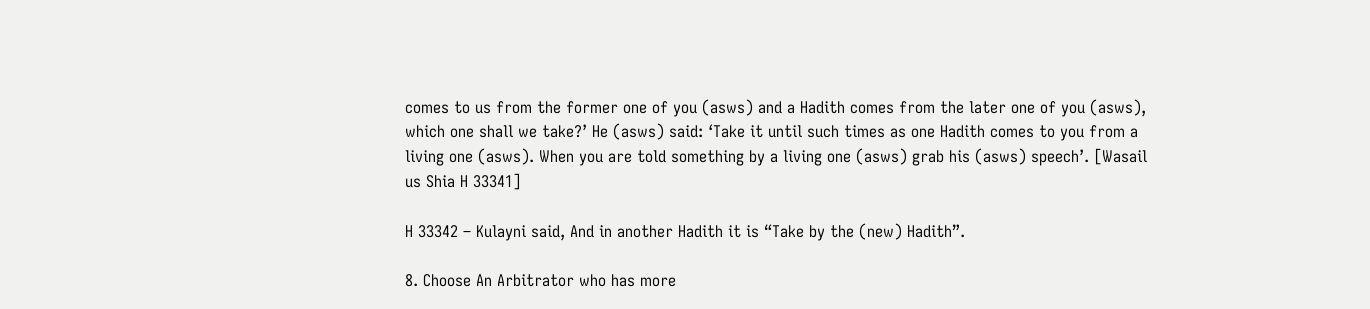comes to us from the former one of you (asws) and a Hadith comes from the later one of you (asws), which one shall we take?’ He (asws) said: ‘Take it until such times as one Hadith comes to you from a living one (asws). When you are told something by a living one (asws) grab his (asws) speech’. [Wasail us Shia H 33341]

H 33342 – Kulayni said, And in another Hadith it is “Take by the (new) Hadith”.

8. Choose An Arbitrator who has more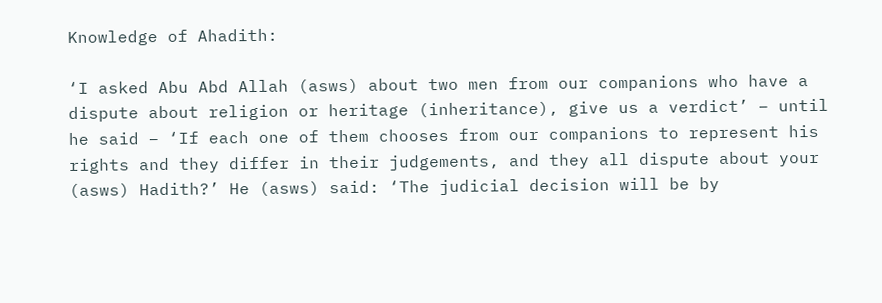Knowledge of Ahadith:

‘I asked Abu Abd Allah (asws) about two men from our companions who have a dispute about religion or heritage (inheritance), give us a verdict’ – until he said – ‘If each one of them chooses from our companions to represent his rights and they differ in their judgements, and they all dispute about your (asws) Hadith?’ He (asws) said: ‘The judicial decision will be by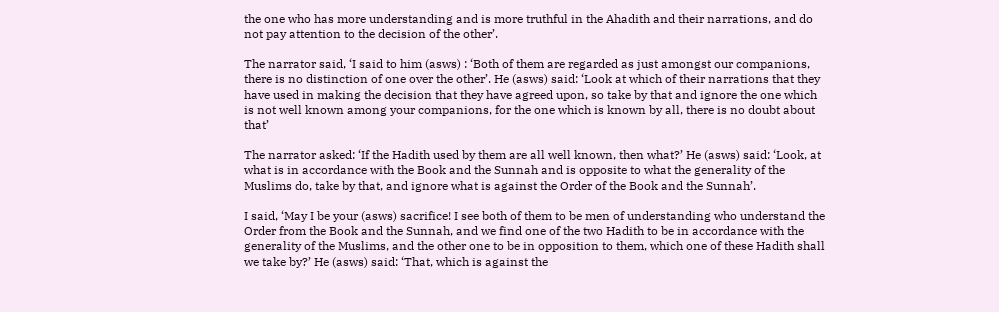the one who has more understanding and is more truthful in the Ahadith and their narrations, and do not pay attention to the decision of the other’.

The narrator said, ‘I said to him (asws) : ‘Both of them are regarded as just amongst our companions, there is no distinction of one over the other’. He (asws) said: ‘Look at which of their narrations that they have used in making the decision that they have agreed upon, so take by that and ignore the one which is not well known among your companions, for the one which is known by all, there is no doubt about that’

The narrator asked: ‘If the Hadith used by them are all well known, then what?’ He (asws) said: ‘Look, at what is in accordance with the Book and the Sunnah and is opposite to what the generality of the Muslims do, take by that, and ignore what is against the Order of the Book and the Sunnah’.

I said, ‘May I be your (asws) sacrifice! I see both of them to be men of understanding who understand the Order from the Book and the Sunnah, and we find one of the two Hadith to be in accordance with the generality of the Muslims, and the other one to be in opposition to them, which one of these Hadith shall we take by?’ He (asws) said: ‘That, which is against the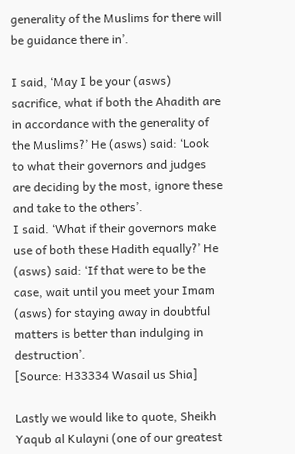generality of the Muslims for there will be guidance there in’.

I said, ‘May I be your (asws) sacrifice, what if both the Ahadith are in accordance with the generality of the Muslims?’ He (asws) said: ‘Look to what their governors and judges are deciding by the most, ignore these and take to the others’.
I said. ‘What if their governors make use of both these Hadith equally?’ He (asws) said: ‘If that were to be the case, wait until you meet your Imam (asws) for staying away in doubtful matters is better than indulging in destruction’.
[Source: H33334 Wasail us Shia]

Lastly we would like to quote, Sheikh Yaqub al Kulayni (one of our greatest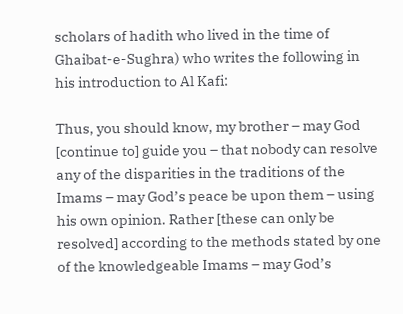scholars of hadith who lived in the time of Ghaibat-e-Sughra) who writes the following in his introduction to Al Kafi:

Thus, you should know, my brother – may God [continue to] guide you – that nobody can resolve any of the disparities in the traditions of the Imams – may God’s peace be upon them – using his own opinion. Rather [these can only be resolved] according to the methods stated by one of the knowledgeable Imams – may God’s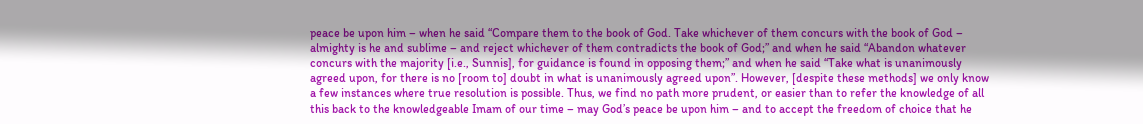peace be upon him – when he said “Compare them to the book of God. Take whichever of them concurs with the book of God – almighty is he and sublime – and reject whichever of them contradicts the book of God;” and when he said “Abandon whatever concurs with the majority [i.e., Sunnis], for guidance is found in opposing them;” and when he said “Take what is unanimously agreed upon, for there is no [room to] doubt in what is unanimously agreed upon”. However, [despite these methods] we only know a few instances where true resolution is possible. Thus, we find no path more prudent, or easier than to refer the knowledge of all this back to the knowledgeable Imam of our time – may God’s peace be upon him – and to accept the freedom of choice that he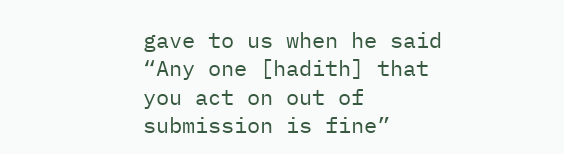gave to us when he said “Any one [hadith] that you act on out of submission is fine”